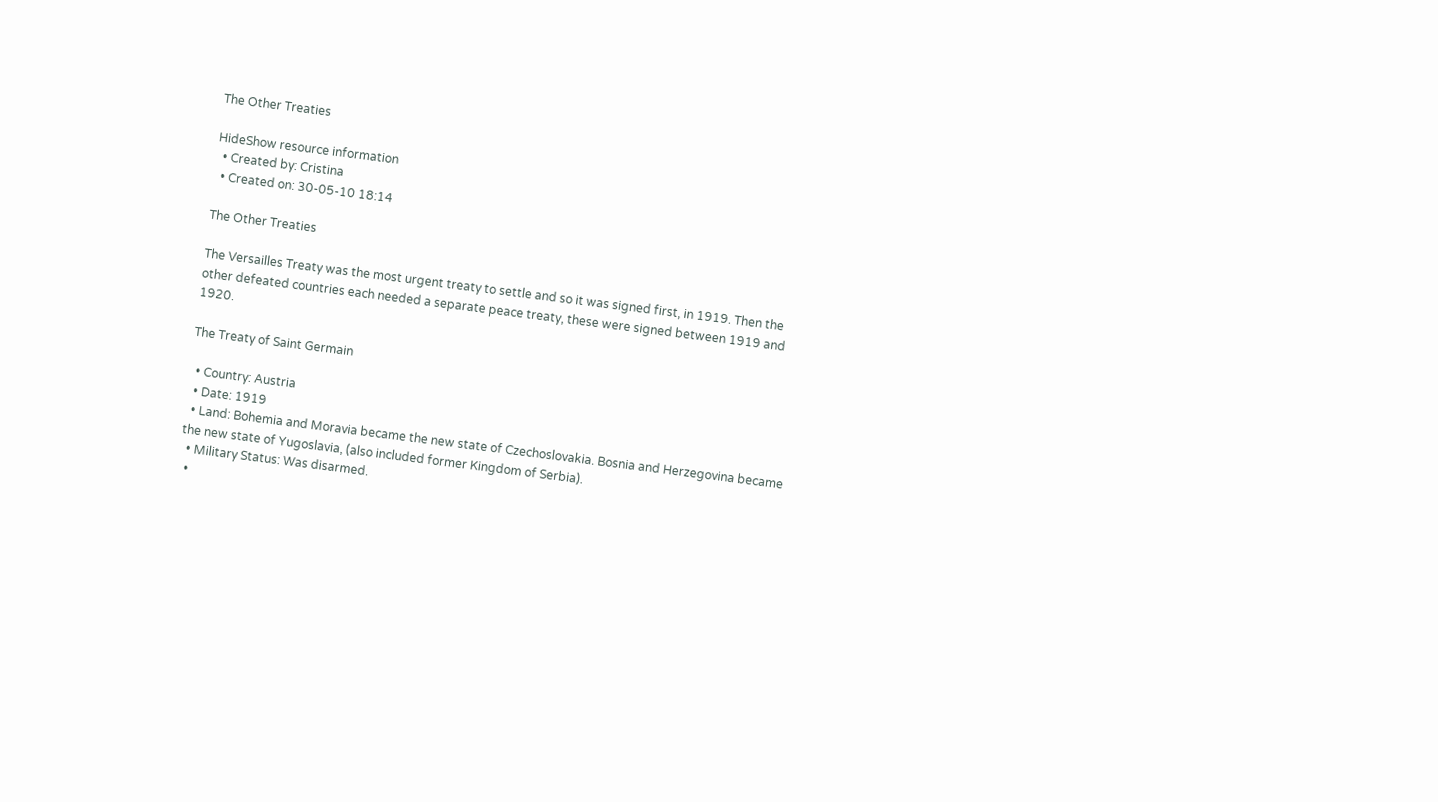The Other Treaties

HideShow resource information
  • Created by: Cristina
  • Created on: 30-05-10 18:14

The Other Treaties

The Versailles Treaty was the most urgent treaty to settle and so it was signed first, in 1919. Then the other defeated countries each needed a separate peace treaty, these were signed between 1919 and 1920.

The Treaty of Saint Germain

  • Country: Austria
  • Date: 1919
  • Land: Bohemia and Moravia became the new state of Czechoslovakia. Bosnia and Herzegovina became the new state of Yugoslavia, (also included former Kingdom of Serbia).
  • Military Status: Was disarmed.
  •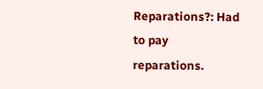Reparations?: Had to pay reparations.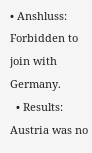• Anshluss: Forbidden to join with Germany.
  • Results: Austria was no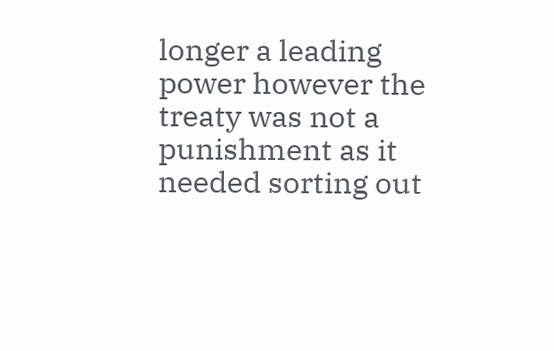longer a leading power however the treaty was not a punishment as it needed sorting out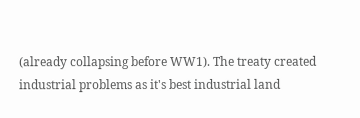(already collapsing before WW1). The treaty created industrial problems as it's best industrial land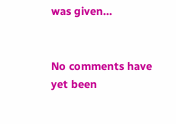was given…


No comments have yet been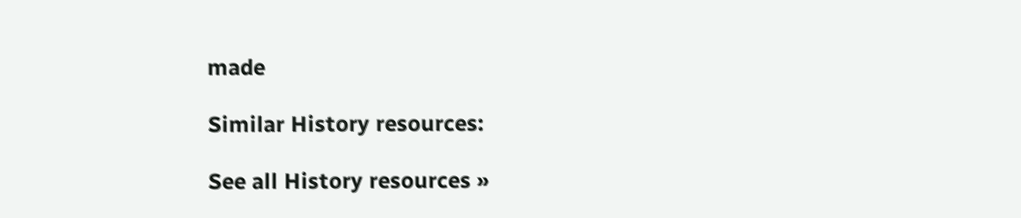made

Similar History resources:

See all History resources »